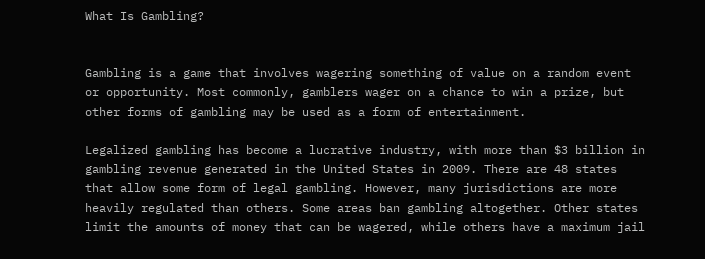What Is Gambling?


Gambling is a game that involves wagering something of value on a random event or opportunity. Most commonly, gamblers wager on a chance to win a prize, but other forms of gambling may be used as a form of entertainment.

Legalized gambling has become a lucrative industry, with more than $3 billion in gambling revenue generated in the United States in 2009. There are 48 states that allow some form of legal gambling. However, many jurisdictions are more heavily regulated than others. Some areas ban gambling altogether. Other states limit the amounts of money that can be wagered, while others have a maximum jail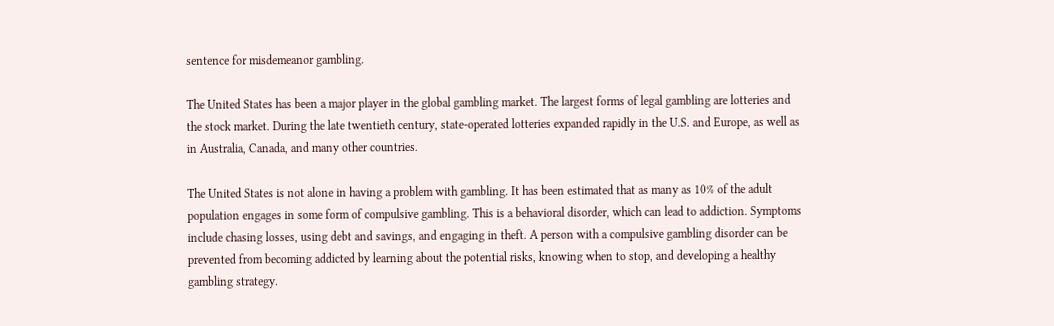sentence for misdemeanor gambling.

The United States has been a major player in the global gambling market. The largest forms of legal gambling are lotteries and the stock market. During the late twentieth century, state-operated lotteries expanded rapidly in the U.S. and Europe, as well as in Australia, Canada, and many other countries.

The United States is not alone in having a problem with gambling. It has been estimated that as many as 10% of the adult population engages in some form of compulsive gambling. This is a behavioral disorder, which can lead to addiction. Symptoms include chasing losses, using debt and savings, and engaging in theft. A person with a compulsive gambling disorder can be prevented from becoming addicted by learning about the potential risks, knowing when to stop, and developing a healthy gambling strategy.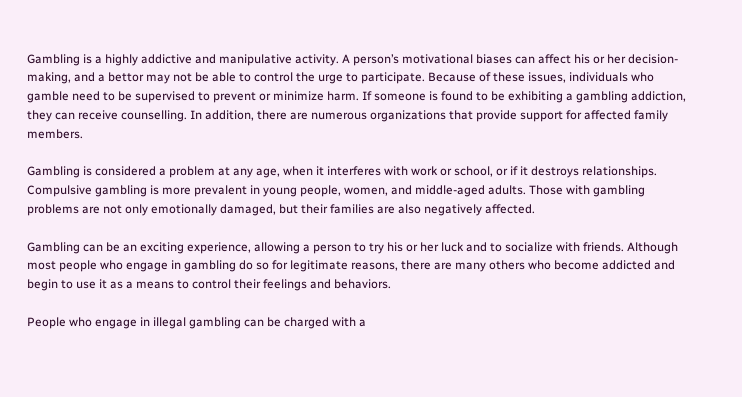Gambling is a highly addictive and manipulative activity. A person’s motivational biases can affect his or her decision-making, and a bettor may not be able to control the urge to participate. Because of these issues, individuals who gamble need to be supervised to prevent or minimize harm. If someone is found to be exhibiting a gambling addiction, they can receive counselling. In addition, there are numerous organizations that provide support for affected family members.

Gambling is considered a problem at any age, when it interferes with work or school, or if it destroys relationships. Compulsive gambling is more prevalent in young people, women, and middle-aged adults. Those with gambling problems are not only emotionally damaged, but their families are also negatively affected.

Gambling can be an exciting experience, allowing a person to try his or her luck and to socialize with friends. Although most people who engage in gambling do so for legitimate reasons, there are many others who become addicted and begin to use it as a means to control their feelings and behaviors.

People who engage in illegal gambling can be charged with a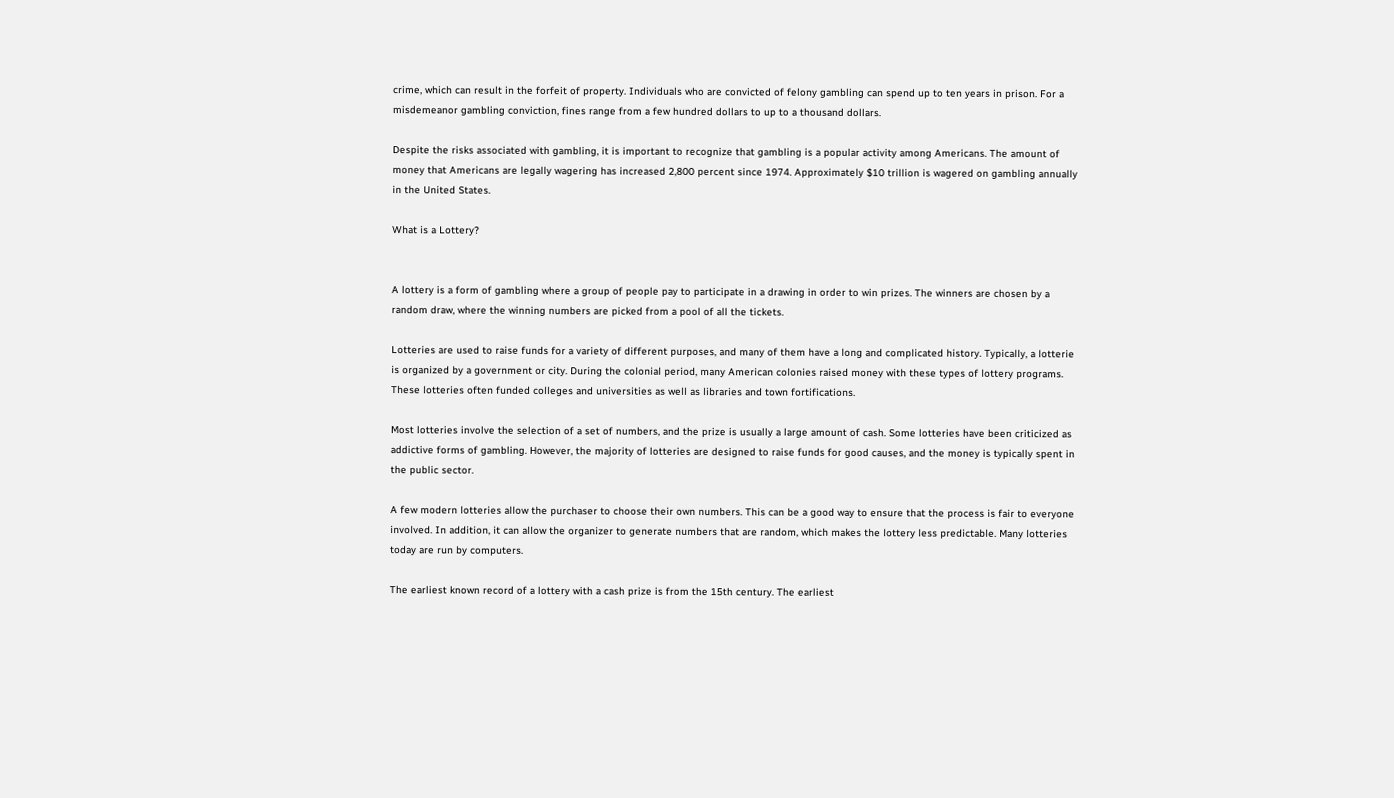crime, which can result in the forfeit of property. Individuals who are convicted of felony gambling can spend up to ten years in prison. For a misdemeanor gambling conviction, fines range from a few hundred dollars to up to a thousand dollars.

Despite the risks associated with gambling, it is important to recognize that gambling is a popular activity among Americans. The amount of money that Americans are legally wagering has increased 2,800 percent since 1974. Approximately $10 trillion is wagered on gambling annually in the United States.

What is a Lottery?


A lottery is a form of gambling where a group of people pay to participate in a drawing in order to win prizes. The winners are chosen by a random draw, where the winning numbers are picked from a pool of all the tickets.

Lotteries are used to raise funds for a variety of different purposes, and many of them have a long and complicated history. Typically, a lotterie is organized by a government or city. During the colonial period, many American colonies raised money with these types of lottery programs. These lotteries often funded colleges and universities as well as libraries and town fortifications.

Most lotteries involve the selection of a set of numbers, and the prize is usually a large amount of cash. Some lotteries have been criticized as addictive forms of gambling. However, the majority of lotteries are designed to raise funds for good causes, and the money is typically spent in the public sector.

A few modern lotteries allow the purchaser to choose their own numbers. This can be a good way to ensure that the process is fair to everyone involved. In addition, it can allow the organizer to generate numbers that are random, which makes the lottery less predictable. Many lotteries today are run by computers.

The earliest known record of a lottery with a cash prize is from the 15th century. The earliest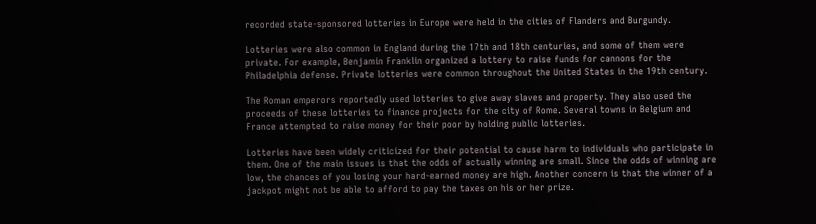recorded state-sponsored lotteries in Europe were held in the cities of Flanders and Burgundy.

Lotteries were also common in England during the 17th and 18th centuries, and some of them were private. For example, Benjamin Franklin organized a lottery to raise funds for cannons for the Philadelphia defense. Private lotteries were common throughout the United States in the 19th century.

The Roman emperors reportedly used lotteries to give away slaves and property. They also used the proceeds of these lotteries to finance projects for the city of Rome. Several towns in Belgium and France attempted to raise money for their poor by holding public lotteries.

Lotteries have been widely criticized for their potential to cause harm to individuals who participate in them. One of the main issues is that the odds of actually winning are small. Since the odds of winning are low, the chances of you losing your hard-earned money are high. Another concern is that the winner of a jackpot might not be able to afford to pay the taxes on his or her prize.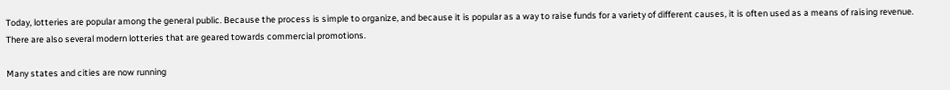Today, lotteries are popular among the general public. Because the process is simple to organize, and because it is popular as a way to raise funds for a variety of different causes, it is often used as a means of raising revenue. There are also several modern lotteries that are geared towards commercial promotions.

Many states and cities are now running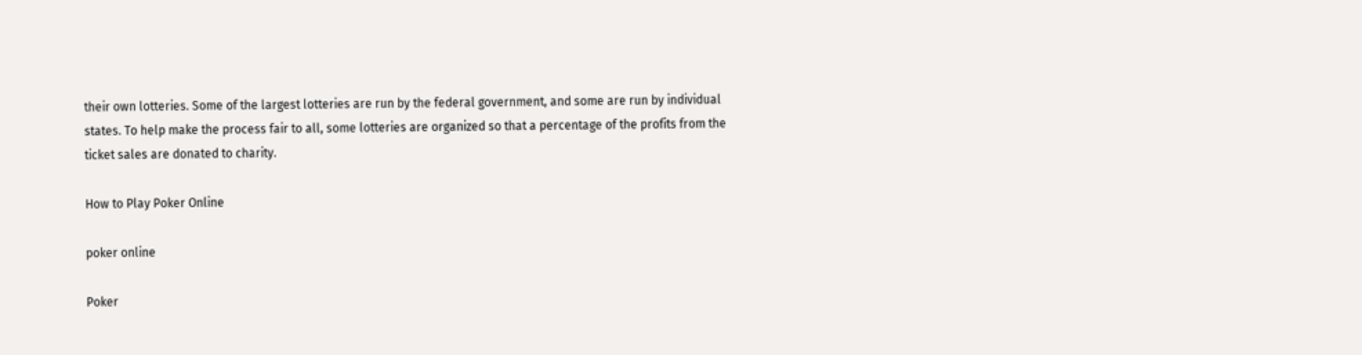their own lotteries. Some of the largest lotteries are run by the federal government, and some are run by individual states. To help make the process fair to all, some lotteries are organized so that a percentage of the profits from the ticket sales are donated to charity.

How to Play Poker Online

poker online

Poker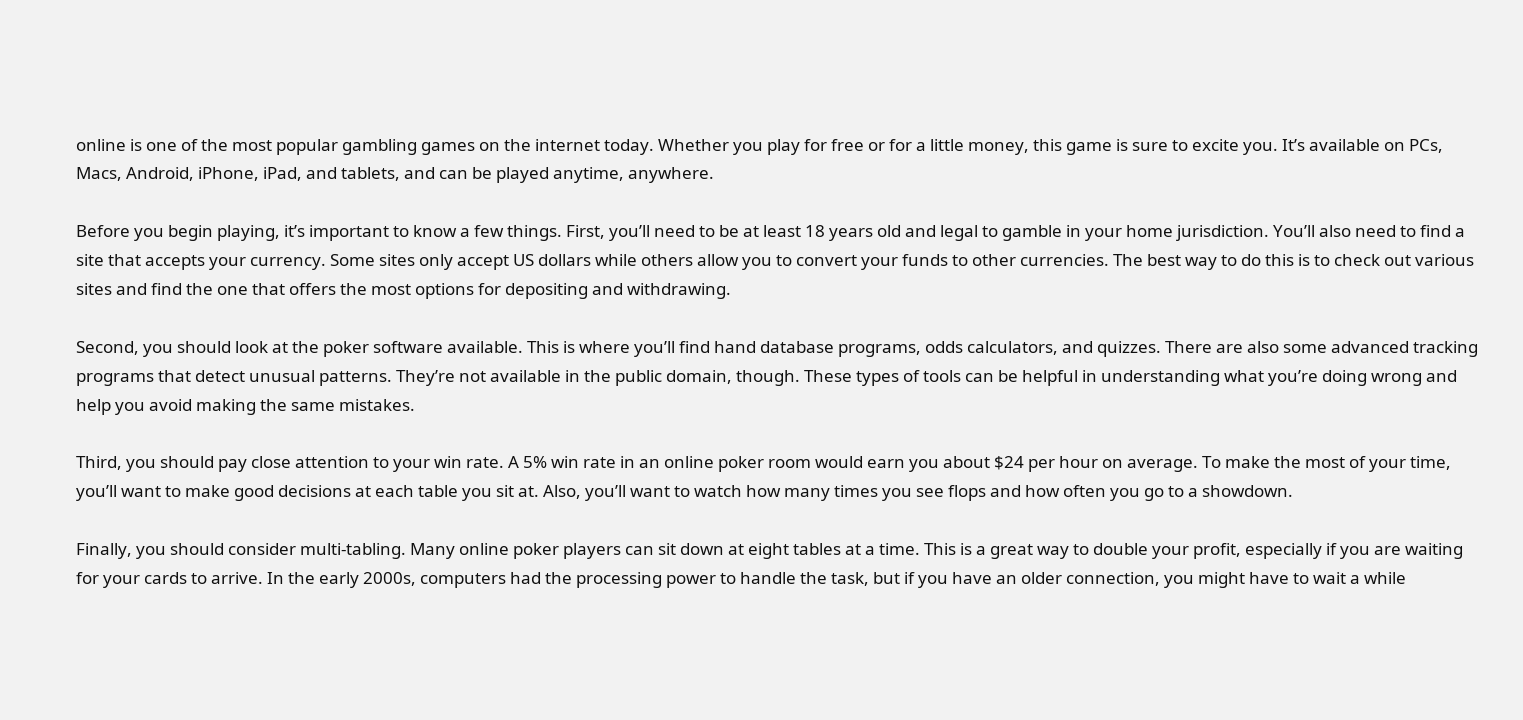online is one of the most popular gambling games on the internet today. Whether you play for free or for a little money, this game is sure to excite you. It’s available on PCs, Macs, Android, iPhone, iPad, and tablets, and can be played anytime, anywhere.

Before you begin playing, it’s important to know a few things. First, you’ll need to be at least 18 years old and legal to gamble in your home jurisdiction. You’ll also need to find a site that accepts your currency. Some sites only accept US dollars while others allow you to convert your funds to other currencies. The best way to do this is to check out various sites and find the one that offers the most options for depositing and withdrawing.

Second, you should look at the poker software available. This is where you’ll find hand database programs, odds calculators, and quizzes. There are also some advanced tracking programs that detect unusual patterns. They’re not available in the public domain, though. These types of tools can be helpful in understanding what you’re doing wrong and help you avoid making the same mistakes.

Third, you should pay close attention to your win rate. A 5% win rate in an online poker room would earn you about $24 per hour on average. To make the most of your time, you’ll want to make good decisions at each table you sit at. Also, you’ll want to watch how many times you see flops and how often you go to a showdown.

Finally, you should consider multi-tabling. Many online poker players can sit down at eight tables at a time. This is a great way to double your profit, especially if you are waiting for your cards to arrive. In the early 2000s, computers had the processing power to handle the task, but if you have an older connection, you might have to wait a while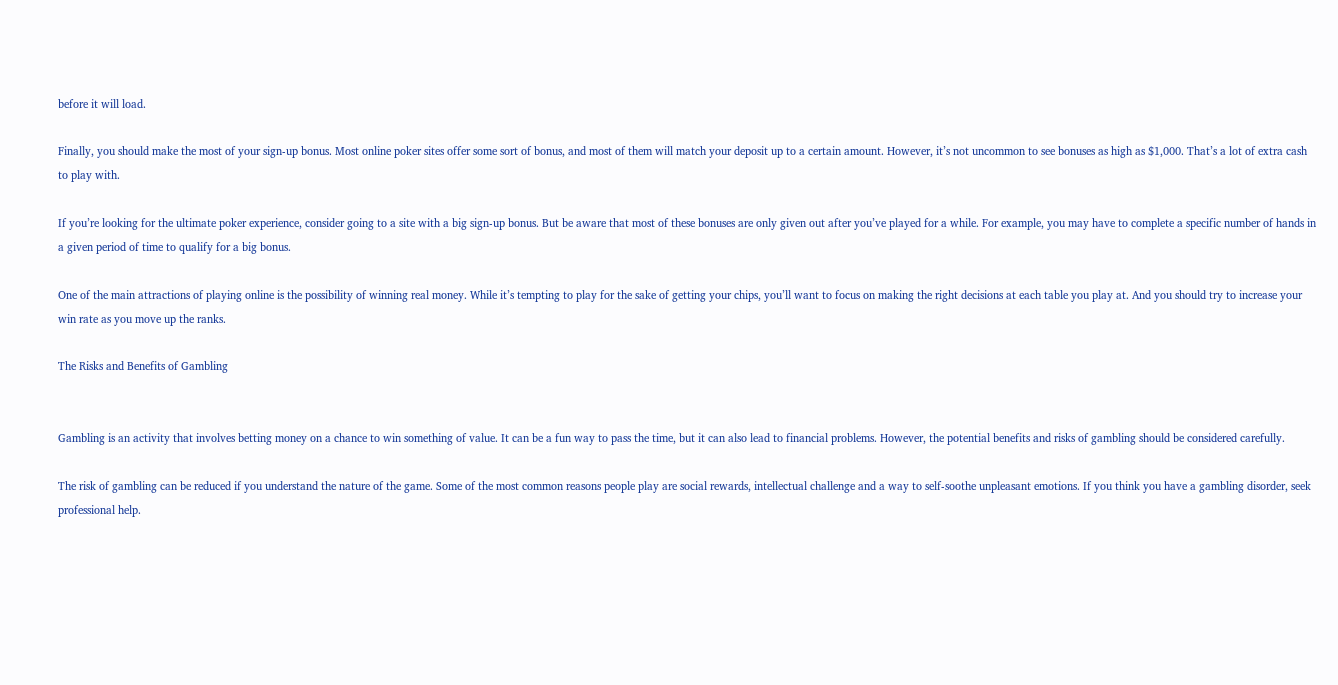before it will load.

Finally, you should make the most of your sign-up bonus. Most online poker sites offer some sort of bonus, and most of them will match your deposit up to a certain amount. However, it’s not uncommon to see bonuses as high as $1,000. That’s a lot of extra cash to play with.

If you’re looking for the ultimate poker experience, consider going to a site with a big sign-up bonus. But be aware that most of these bonuses are only given out after you’ve played for a while. For example, you may have to complete a specific number of hands in a given period of time to qualify for a big bonus.

One of the main attractions of playing online is the possibility of winning real money. While it’s tempting to play for the sake of getting your chips, you’ll want to focus on making the right decisions at each table you play at. And you should try to increase your win rate as you move up the ranks.

The Risks and Benefits of Gambling


Gambling is an activity that involves betting money on a chance to win something of value. It can be a fun way to pass the time, but it can also lead to financial problems. However, the potential benefits and risks of gambling should be considered carefully.

The risk of gambling can be reduced if you understand the nature of the game. Some of the most common reasons people play are social rewards, intellectual challenge and a way to self-soothe unpleasant emotions. If you think you have a gambling disorder, seek professional help.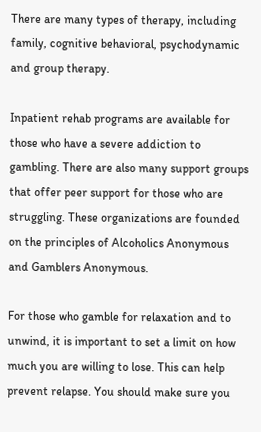There are many types of therapy, including family, cognitive behavioral, psychodynamic and group therapy.

Inpatient rehab programs are available for those who have a severe addiction to gambling. There are also many support groups that offer peer support for those who are struggling. These organizations are founded on the principles of Alcoholics Anonymous and Gamblers Anonymous.

For those who gamble for relaxation and to unwind, it is important to set a limit on how much you are willing to lose. This can help prevent relapse. You should make sure you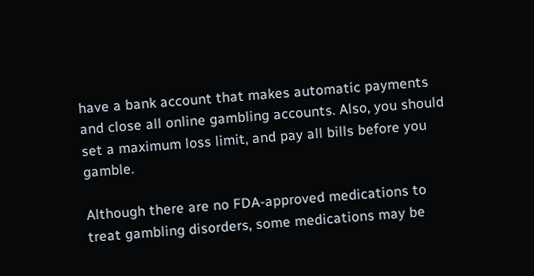have a bank account that makes automatic payments and close all online gambling accounts. Also, you should set a maximum loss limit, and pay all bills before you gamble.

Although there are no FDA-approved medications to treat gambling disorders, some medications may be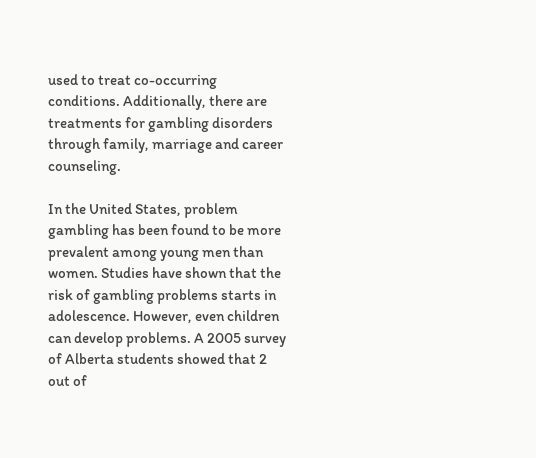used to treat co-occurring conditions. Additionally, there are treatments for gambling disorders through family, marriage and career counseling.

In the United States, problem gambling has been found to be more prevalent among young men than women. Studies have shown that the risk of gambling problems starts in adolescence. However, even children can develop problems. A 2005 survey of Alberta students showed that 2 out of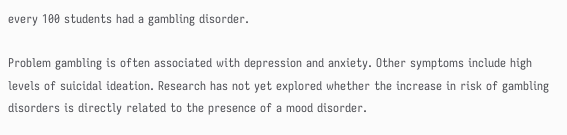every 100 students had a gambling disorder.

Problem gambling is often associated with depression and anxiety. Other symptoms include high levels of suicidal ideation. Research has not yet explored whether the increase in risk of gambling disorders is directly related to the presence of a mood disorder.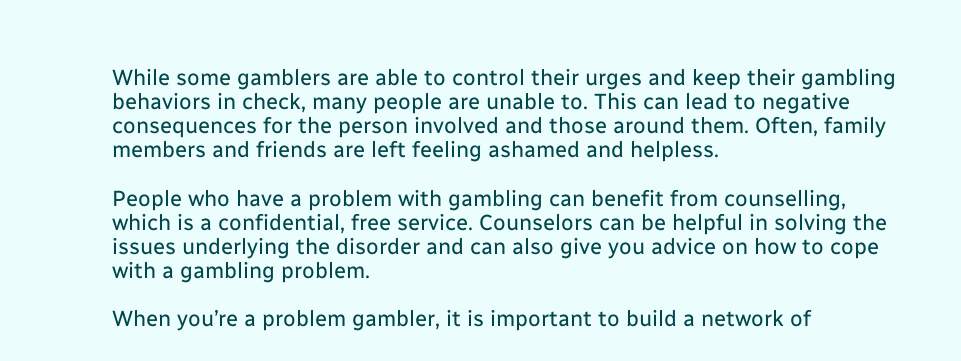While some gamblers are able to control their urges and keep their gambling behaviors in check, many people are unable to. This can lead to negative consequences for the person involved and those around them. Often, family members and friends are left feeling ashamed and helpless.

People who have a problem with gambling can benefit from counselling, which is a confidential, free service. Counselors can be helpful in solving the issues underlying the disorder and can also give you advice on how to cope with a gambling problem.

When you’re a problem gambler, it is important to build a network of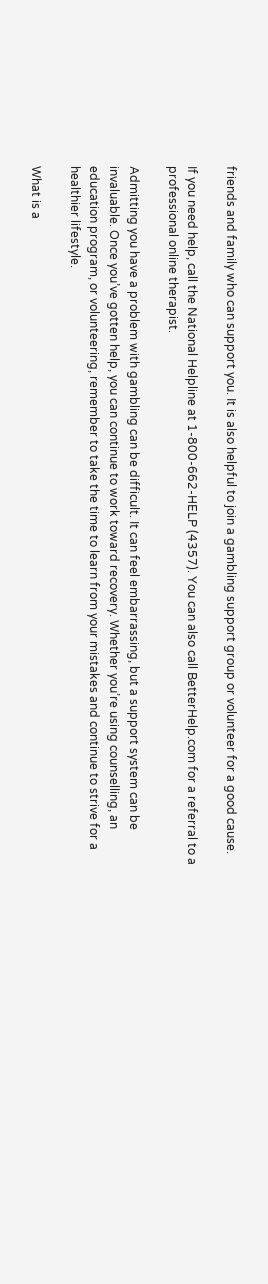friends and family who can support you. It is also helpful to join a gambling support group or volunteer for a good cause.

If you need help, call the National Helpline at 1-800-662-HELP (4357). You can also call BetterHelp.com for a referral to a professional online therapist.

Admitting you have a problem with gambling can be difficult. It can feel embarrassing, but a support system can be invaluable. Once you’ve gotten help, you can continue to work toward recovery. Whether you’re using counselling, an education program, or volunteering, remember to take the time to learn from your mistakes and continue to strive for a healthier lifestyle.

What is a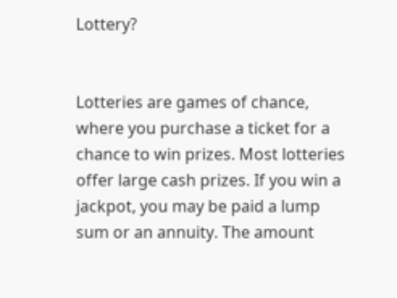Lottery?


Lotteries are games of chance, where you purchase a ticket for a chance to win prizes. Most lotteries offer large cash prizes. If you win a jackpot, you may be paid a lump sum or an annuity. The amount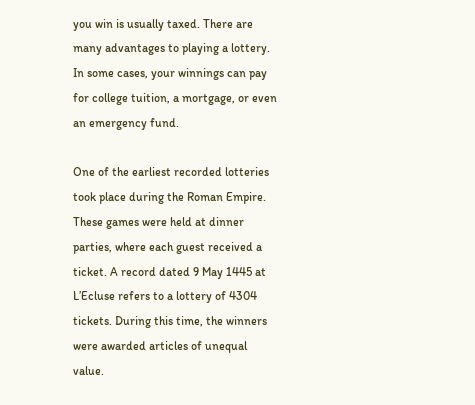you win is usually taxed. There are many advantages to playing a lottery. In some cases, your winnings can pay for college tuition, a mortgage, or even an emergency fund.

One of the earliest recorded lotteries took place during the Roman Empire. These games were held at dinner parties, where each guest received a ticket. A record dated 9 May 1445 at L’Ecluse refers to a lottery of 4304 tickets. During this time, the winners were awarded articles of unequal value.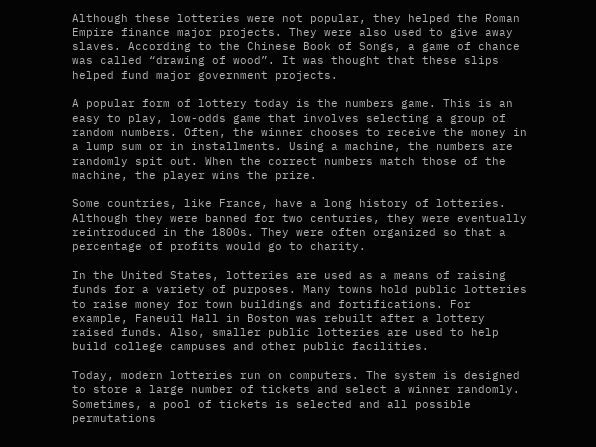Although these lotteries were not popular, they helped the Roman Empire finance major projects. They were also used to give away slaves. According to the Chinese Book of Songs, a game of chance was called “drawing of wood”. It was thought that these slips helped fund major government projects.

A popular form of lottery today is the numbers game. This is an easy to play, low-odds game that involves selecting a group of random numbers. Often, the winner chooses to receive the money in a lump sum or in installments. Using a machine, the numbers are randomly spit out. When the correct numbers match those of the machine, the player wins the prize.

Some countries, like France, have a long history of lotteries. Although they were banned for two centuries, they were eventually reintroduced in the 1800s. They were often organized so that a percentage of profits would go to charity.

In the United States, lotteries are used as a means of raising funds for a variety of purposes. Many towns hold public lotteries to raise money for town buildings and fortifications. For example, Faneuil Hall in Boston was rebuilt after a lottery raised funds. Also, smaller public lotteries are used to help build college campuses and other public facilities.

Today, modern lotteries run on computers. The system is designed to store a large number of tickets and select a winner randomly. Sometimes, a pool of tickets is selected and all possible permutations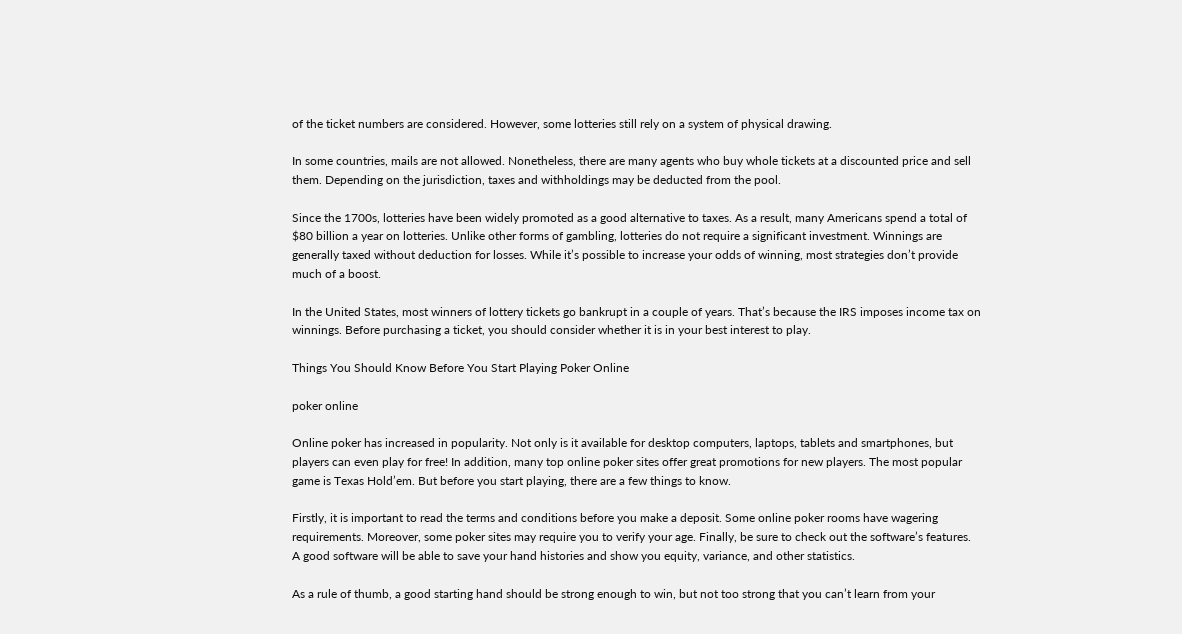of the ticket numbers are considered. However, some lotteries still rely on a system of physical drawing.

In some countries, mails are not allowed. Nonetheless, there are many agents who buy whole tickets at a discounted price and sell them. Depending on the jurisdiction, taxes and withholdings may be deducted from the pool.

Since the 1700s, lotteries have been widely promoted as a good alternative to taxes. As a result, many Americans spend a total of $80 billion a year on lotteries. Unlike other forms of gambling, lotteries do not require a significant investment. Winnings are generally taxed without deduction for losses. While it’s possible to increase your odds of winning, most strategies don’t provide much of a boost.

In the United States, most winners of lottery tickets go bankrupt in a couple of years. That’s because the IRS imposes income tax on winnings. Before purchasing a ticket, you should consider whether it is in your best interest to play.

Things You Should Know Before You Start Playing Poker Online

poker online

Online poker has increased in popularity. Not only is it available for desktop computers, laptops, tablets and smartphones, but players can even play for free! In addition, many top online poker sites offer great promotions for new players. The most popular game is Texas Hold’em. But before you start playing, there are a few things to know.

Firstly, it is important to read the terms and conditions before you make a deposit. Some online poker rooms have wagering requirements. Moreover, some poker sites may require you to verify your age. Finally, be sure to check out the software’s features. A good software will be able to save your hand histories and show you equity, variance, and other statistics.

As a rule of thumb, a good starting hand should be strong enough to win, but not too strong that you can’t learn from your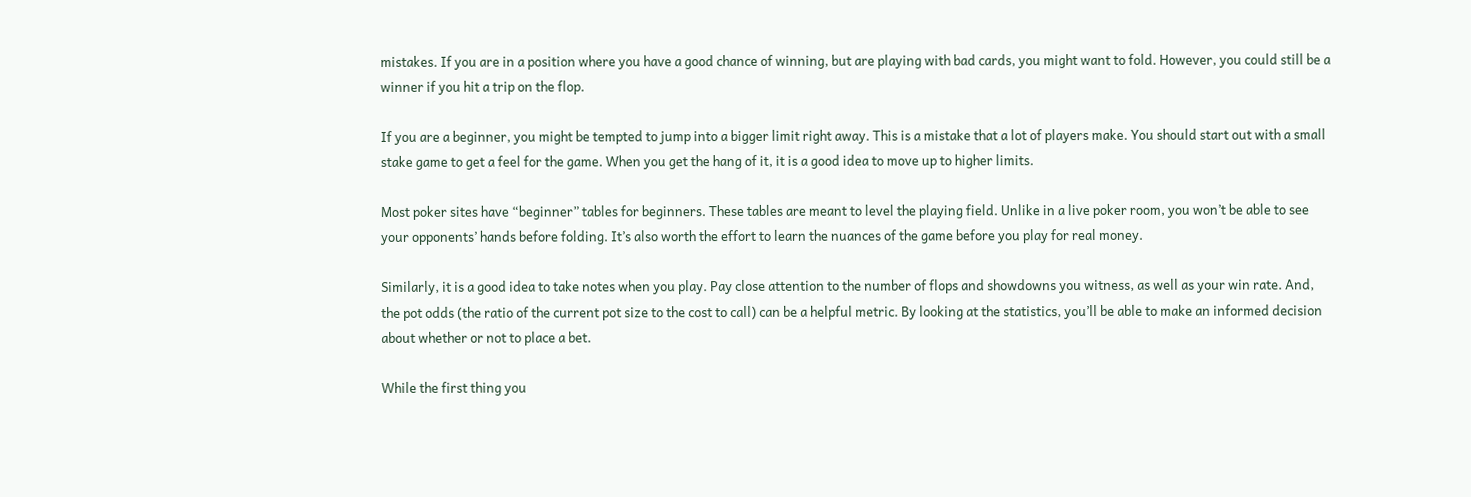mistakes. If you are in a position where you have a good chance of winning, but are playing with bad cards, you might want to fold. However, you could still be a winner if you hit a trip on the flop.

If you are a beginner, you might be tempted to jump into a bigger limit right away. This is a mistake that a lot of players make. You should start out with a small stake game to get a feel for the game. When you get the hang of it, it is a good idea to move up to higher limits.

Most poker sites have “beginner” tables for beginners. These tables are meant to level the playing field. Unlike in a live poker room, you won’t be able to see your opponents’ hands before folding. It’s also worth the effort to learn the nuances of the game before you play for real money.

Similarly, it is a good idea to take notes when you play. Pay close attention to the number of flops and showdowns you witness, as well as your win rate. And, the pot odds (the ratio of the current pot size to the cost to call) can be a helpful metric. By looking at the statistics, you’ll be able to make an informed decision about whether or not to place a bet.

While the first thing you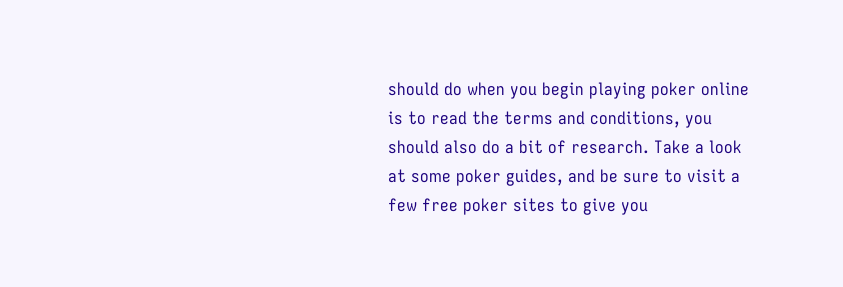should do when you begin playing poker online is to read the terms and conditions, you should also do a bit of research. Take a look at some poker guides, and be sure to visit a few free poker sites to give you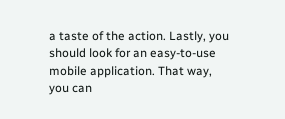a taste of the action. Lastly, you should look for an easy-to-use mobile application. That way, you can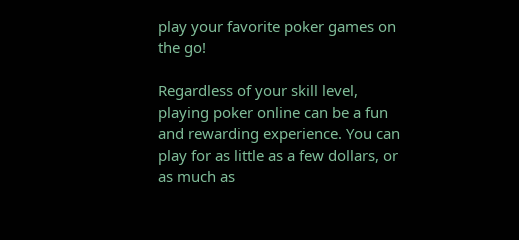play your favorite poker games on the go!

Regardless of your skill level, playing poker online can be a fun and rewarding experience. You can play for as little as a few dollars, or as much as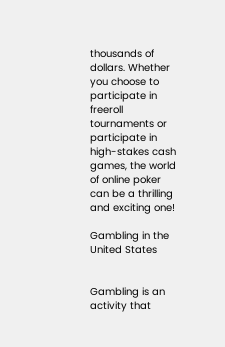thousands of dollars. Whether you choose to participate in freeroll tournaments or participate in high-stakes cash games, the world of online poker can be a thrilling and exciting one!

Gambling in the United States


Gambling is an activity that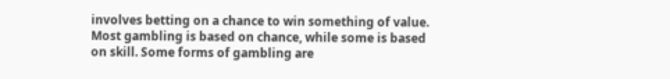involves betting on a chance to win something of value. Most gambling is based on chance, while some is based on skill. Some forms of gambling are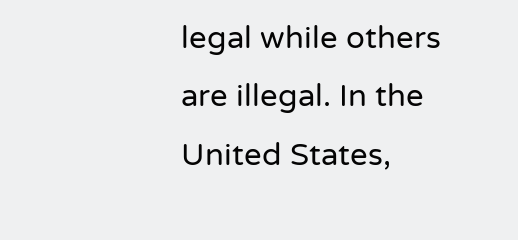legal while others are illegal. In the United States,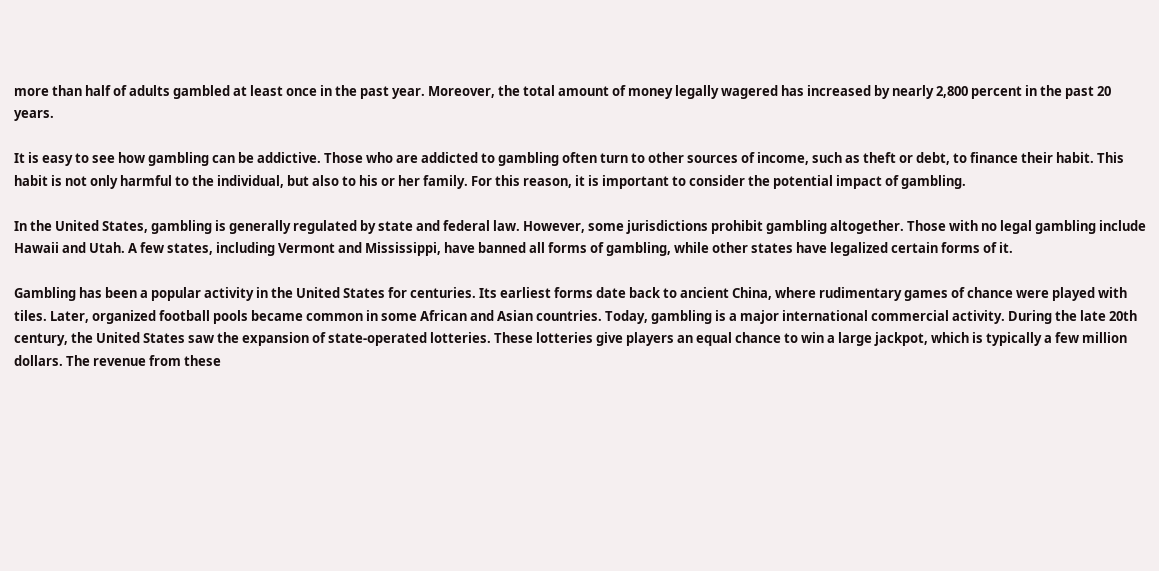more than half of adults gambled at least once in the past year. Moreover, the total amount of money legally wagered has increased by nearly 2,800 percent in the past 20 years.

It is easy to see how gambling can be addictive. Those who are addicted to gambling often turn to other sources of income, such as theft or debt, to finance their habit. This habit is not only harmful to the individual, but also to his or her family. For this reason, it is important to consider the potential impact of gambling.

In the United States, gambling is generally regulated by state and federal law. However, some jurisdictions prohibit gambling altogether. Those with no legal gambling include Hawaii and Utah. A few states, including Vermont and Mississippi, have banned all forms of gambling, while other states have legalized certain forms of it.

Gambling has been a popular activity in the United States for centuries. Its earliest forms date back to ancient China, where rudimentary games of chance were played with tiles. Later, organized football pools became common in some African and Asian countries. Today, gambling is a major international commercial activity. During the late 20th century, the United States saw the expansion of state-operated lotteries. These lotteries give players an equal chance to win a large jackpot, which is typically a few million dollars. The revenue from these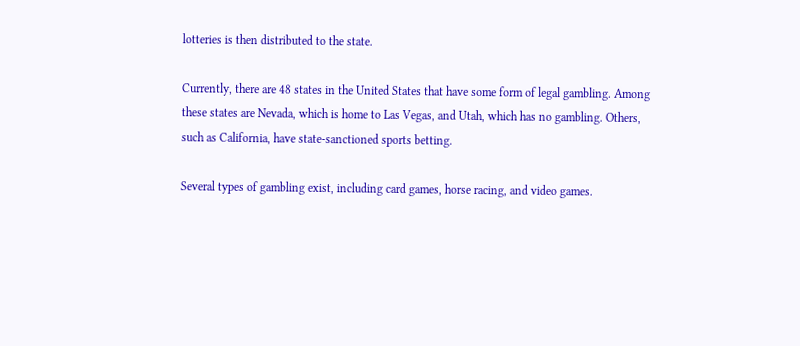lotteries is then distributed to the state.

Currently, there are 48 states in the United States that have some form of legal gambling. Among these states are Nevada, which is home to Las Vegas, and Utah, which has no gambling. Others, such as California, have state-sanctioned sports betting.

Several types of gambling exist, including card games, horse racing, and video games.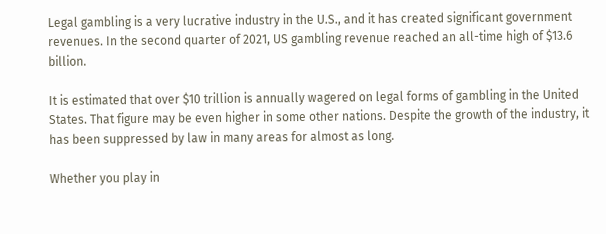Legal gambling is a very lucrative industry in the U.S., and it has created significant government revenues. In the second quarter of 2021, US gambling revenue reached an all-time high of $13.6 billion.

It is estimated that over $10 trillion is annually wagered on legal forms of gambling in the United States. That figure may be even higher in some other nations. Despite the growth of the industry, it has been suppressed by law in many areas for almost as long.

Whether you play in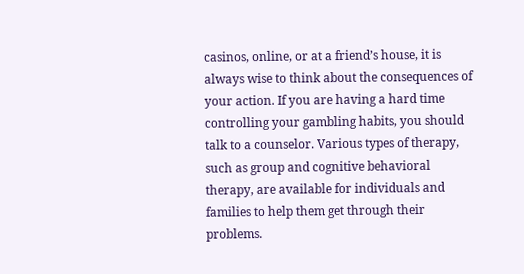casinos, online, or at a friend’s house, it is always wise to think about the consequences of your action. If you are having a hard time controlling your gambling habits, you should talk to a counselor. Various types of therapy, such as group and cognitive behavioral therapy, are available for individuals and families to help them get through their problems.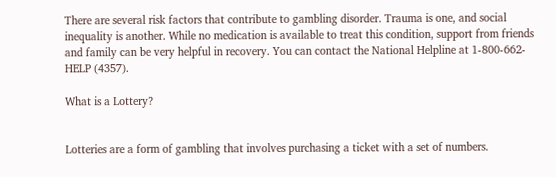There are several risk factors that contribute to gambling disorder. Trauma is one, and social inequality is another. While no medication is available to treat this condition, support from friends and family can be very helpful in recovery. You can contact the National Helpline at 1-800-662-HELP (4357).

What is a Lottery?


Lotteries are a form of gambling that involves purchasing a ticket with a set of numbers.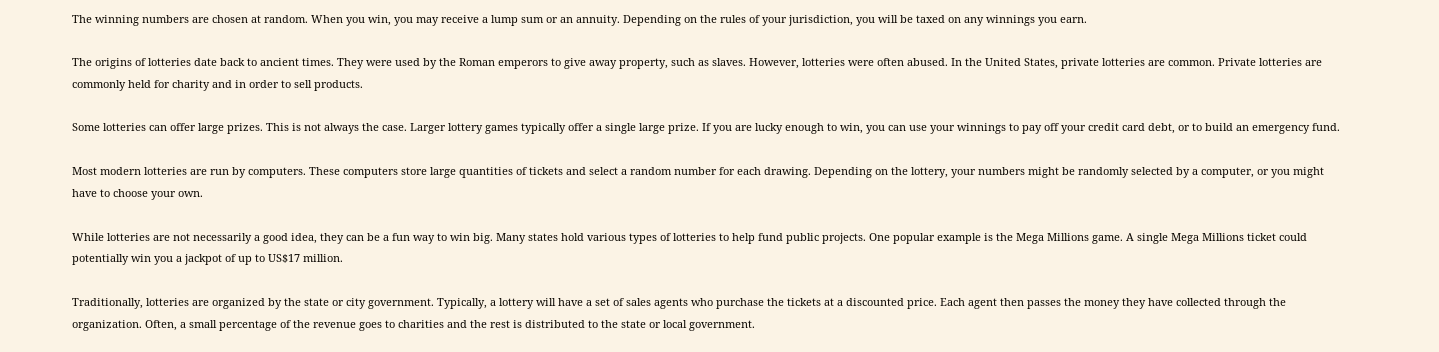The winning numbers are chosen at random. When you win, you may receive a lump sum or an annuity. Depending on the rules of your jurisdiction, you will be taxed on any winnings you earn.

The origins of lotteries date back to ancient times. They were used by the Roman emperors to give away property, such as slaves. However, lotteries were often abused. In the United States, private lotteries are common. Private lotteries are commonly held for charity and in order to sell products.

Some lotteries can offer large prizes. This is not always the case. Larger lottery games typically offer a single large prize. If you are lucky enough to win, you can use your winnings to pay off your credit card debt, or to build an emergency fund.

Most modern lotteries are run by computers. These computers store large quantities of tickets and select a random number for each drawing. Depending on the lottery, your numbers might be randomly selected by a computer, or you might have to choose your own.

While lotteries are not necessarily a good idea, they can be a fun way to win big. Many states hold various types of lotteries to help fund public projects. One popular example is the Mega Millions game. A single Mega Millions ticket could potentially win you a jackpot of up to US$17 million.

Traditionally, lotteries are organized by the state or city government. Typically, a lottery will have a set of sales agents who purchase the tickets at a discounted price. Each agent then passes the money they have collected through the organization. Often, a small percentage of the revenue goes to charities and the rest is distributed to the state or local government.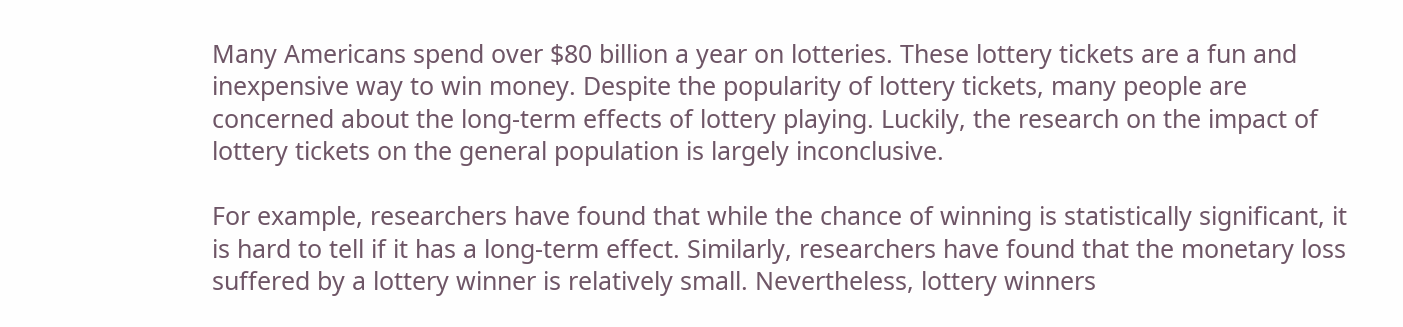Many Americans spend over $80 billion a year on lotteries. These lottery tickets are a fun and inexpensive way to win money. Despite the popularity of lottery tickets, many people are concerned about the long-term effects of lottery playing. Luckily, the research on the impact of lottery tickets on the general population is largely inconclusive.

For example, researchers have found that while the chance of winning is statistically significant, it is hard to tell if it has a long-term effect. Similarly, researchers have found that the monetary loss suffered by a lottery winner is relatively small. Nevertheless, lottery winners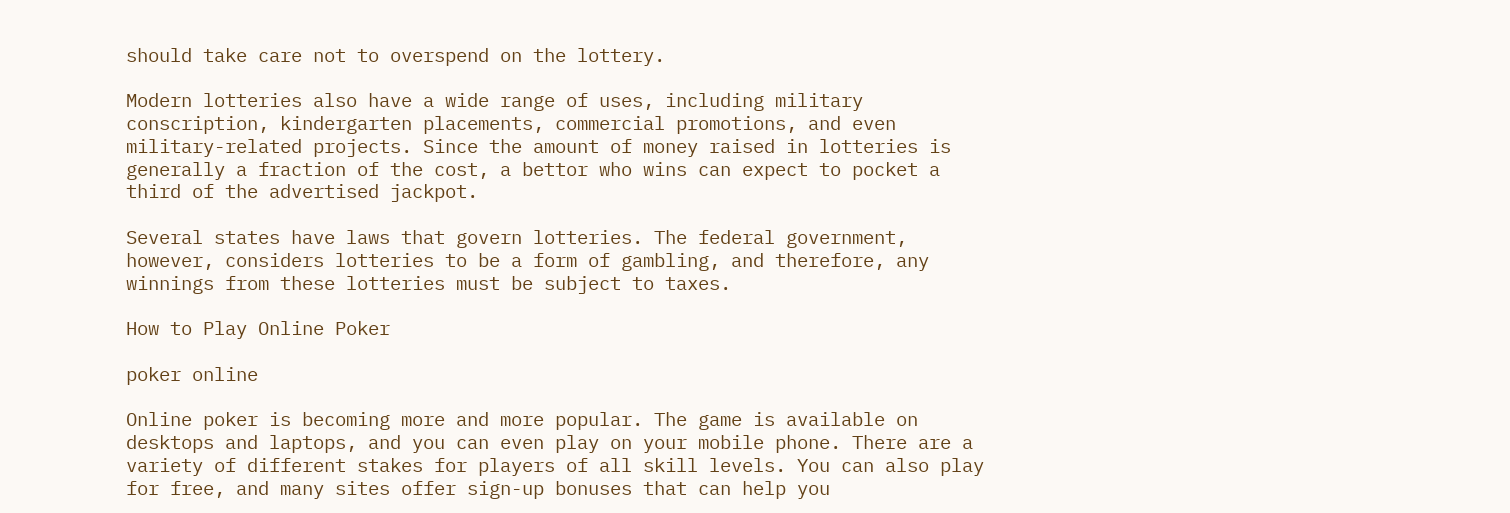should take care not to overspend on the lottery.

Modern lotteries also have a wide range of uses, including military conscription, kindergarten placements, commercial promotions, and even military-related projects. Since the amount of money raised in lotteries is generally a fraction of the cost, a bettor who wins can expect to pocket a third of the advertised jackpot.

Several states have laws that govern lotteries. The federal government, however, considers lotteries to be a form of gambling, and therefore, any winnings from these lotteries must be subject to taxes.

How to Play Online Poker

poker online

Online poker is becoming more and more popular. The game is available on desktops and laptops, and you can even play on your mobile phone. There are a variety of different stakes for players of all skill levels. You can also play for free, and many sites offer sign-up bonuses that can help you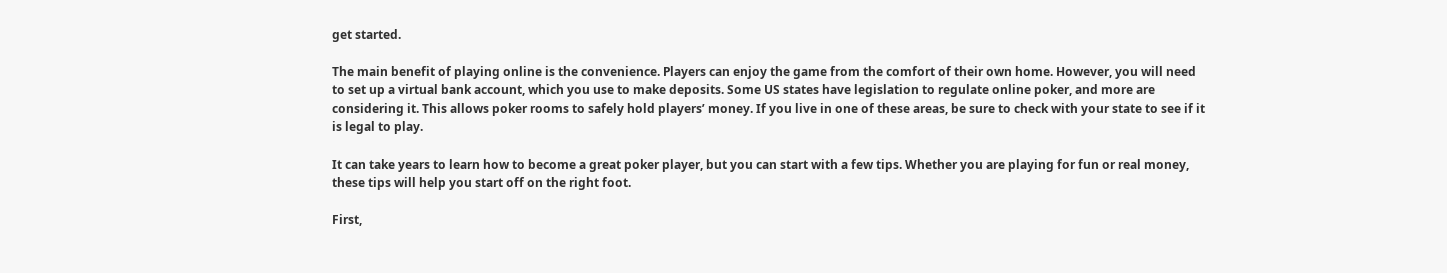get started.

The main benefit of playing online is the convenience. Players can enjoy the game from the comfort of their own home. However, you will need to set up a virtual bank account, which you use to make deposits. Some US states have legislation to regulate online poker, and more are considering it. This allows poker rooms to safely hold players’ money. If you live in one of these areas, be sure to check with your state to see if it is legal to play.

It can take years to learn how to become a great poker player, but you can start with a few tips. Whether you are playing for fun or real money, these tips will help you start off on the right foot.

First,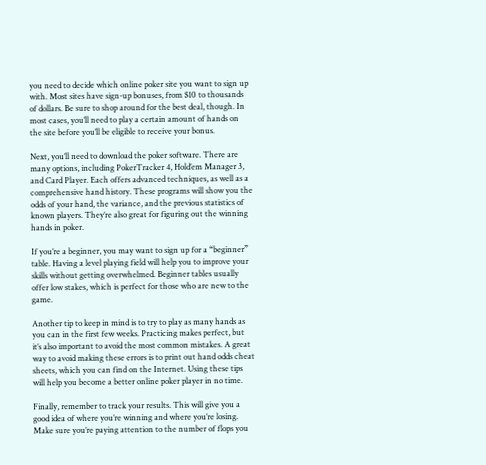you need to decide which online poker site you want to sign up with. Most sites have sign-up bonuses, from $10 to thousands of dollars. Be sure to shop around for the best deal, though. In most cases, you’ll need to play a certain amount of hands on the site before you’ll be eligible to receive your bonus.

Next, you’ll need to download the poker software. There are many options, including PokerTracker 4, Hold’em Manager 3, and Card Player. Each offers advanced techniques, as well as a comprehensive hand history. These programs will show you the odds of your hand, the variance, and the previous statistics of known players. They’re also great for figuring out the winning hands in poker.

If you’re a beginner, you may want to sign up for a “beginner” table. Having a level playing field will help you to improve your skills without getting overwhelmed. Beginner tables usually offer low stakes, which is perfect for those who are new to the game.

Another tip to keep in mind is to try to play as many hands as you can in the first few weeks. Practicing makes perfect, but it’s also important to avoid the most common mistakes. A great way to avoid making these errors is to print out hand odds cheat sheets, which you can find on the Internet. Using these tips will help you become a better online poker player in no time.

Finally, remember to track your results. This will give you a good idea of where you’re winning and where you’re losing. Make sure you’re paying attention to the number of flops you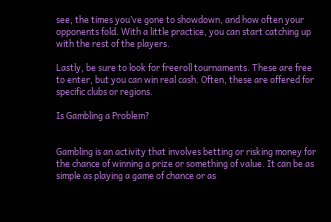see, the times you’ve gone to showdown, and how often your opponents fold. With a little practice, you can start catching up with the rest of the players.

Lastly, be sure to look for freeroll tournaments. These are free to enter, but you can win real cash. Often, these are offered for specific clubs or regions.

Is Gambling a Problem?


Gambling is an activity that involves betting or risking money for the chance of winning a prize or something of value. It can be as simple as playing a game of chance or as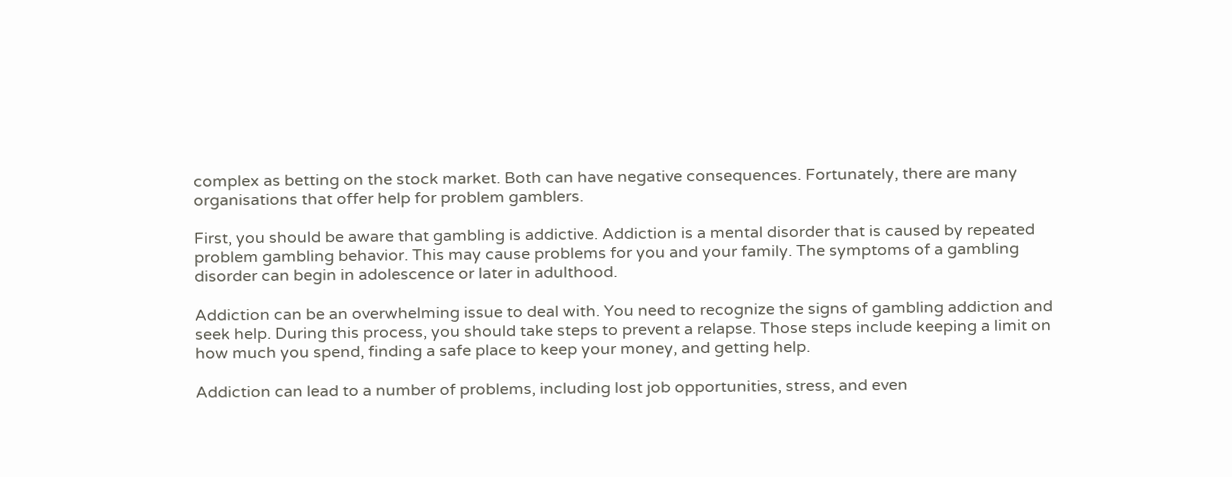complex as betting on the stock market. Both can have negative consequences. Fortunately, there are many organisations that offer help for problem gamblers.

First, you should be aware that gambling is addictive. Addiction is a mental disorder that is caused by repeated problem gambling behavior. This may cause problems for you and your family. The symptoms of a gambling disorder can begin in adolescence or later in adulthood.

Addiction can be an overwhelming issue to deal with. You need to recognize the signs of gambling addiction and seek help. During this process, you should take steps to prevent a relapse. Those steps include keeping a limit on how much you spend, finding a safe place to keep your money, and getting help.

Addiction can lead to a number of problems, including lost job opportunities, stress, and even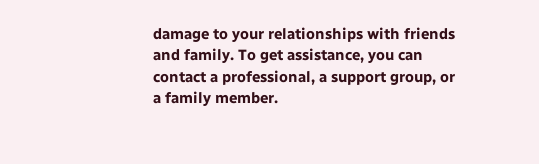damage to your relationships with friends and family. To get assistance, you can contact a professional, a support group, or a family member.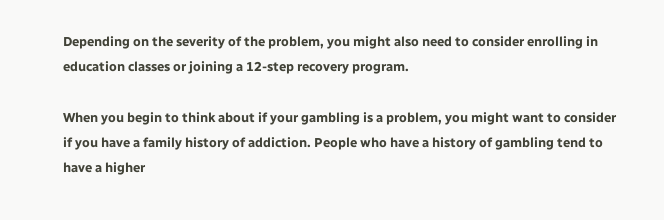Depending on the severity of the problem, you might also need to consider enrolling in education classes or joining a 12-step recovery program.

When you begin to think about if your gambling is a problem, you might want to consider if you have a family history of addiction. People who have a history of gambling tend to have a higher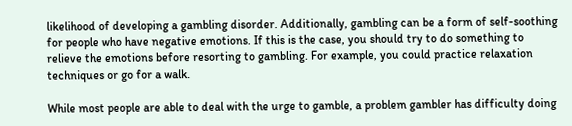likelihood of developing a gambling disorder. Additionally, gambling can be a form of self-soothing for people who have negative emotions. If this is the case, you should try to do something to relieve the emotions before resorting to gambling. For example, you could practice relaxation techniques or go for a walk.

While most people are able to deal with the urge to gamble, a problem gambler has difficulty doing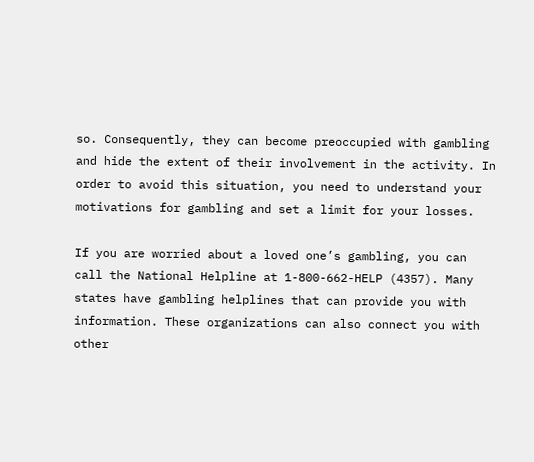so. Consequently, they can become preoccupied with gambling and hide the extent of their involvement in the activity. In order to avoid this situation, you need to understand your motivations for gambling and set a limit for your losses.

If you are worried about a loved one’s gambling, you can call the National Helpline at 1-800-662-HELP (4357). Many states have gambling helplines that can provide you with information. These organizations can also connect you with other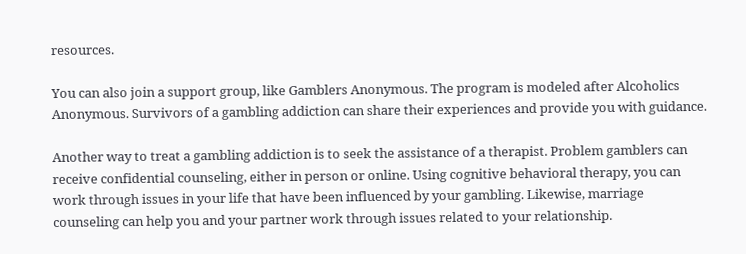resources.

You can also join a support group, like Gamblers Anonymous. The program is modeled after Alcoholics Anonymous. Survivors of a gambling addiction can share their experiences and provide you with guidance.

Another way to treat a gambling addiction is to seek the assistance of a therapist. Problem gamblers can receive confidential counseling, either in person or online. Using cognitive behavioral therapy, you can work through issues in your life that have been influenced by your gambling. Likewise, marriage counseling can help you and your partner work through issues related to your relationship.